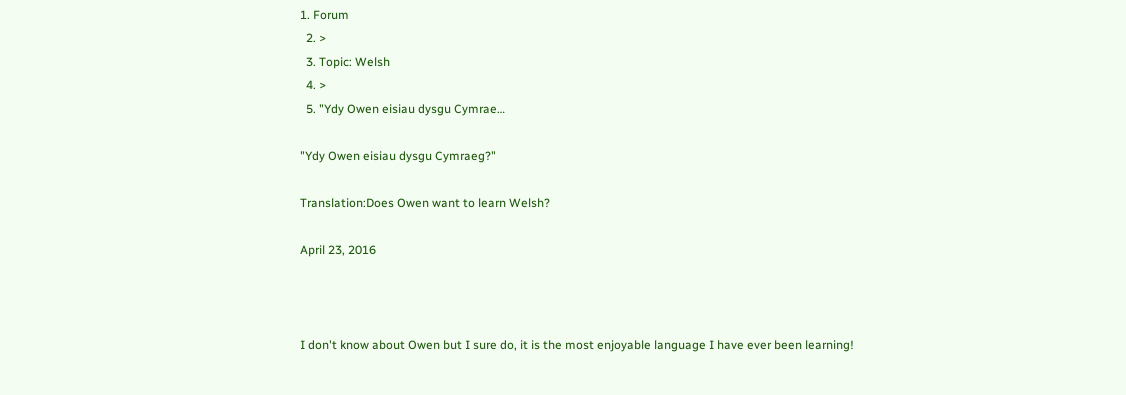1. Forum
  2. >
  3. Topic: Welsh
  4. >
  5. "Ydy Owen eisiau dysgu Cymrae…

"Ydy Owen eisiau dysgu Cymraeg?"

Translation:Does Owen want to learn Welsh?

April 23, 2016



I don't know about Owen but I sure do, it is the most enjoyable language I have ever been learning!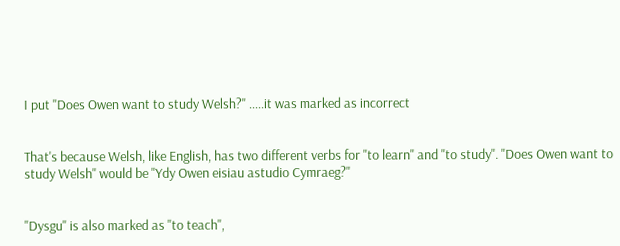I put "Does Owen want to study Welsh?" .....it was marked as incorrect


That's because Welsh, like English, has two different verbs for "to learn" and "to study". "Does Owen want to study Welsh" would be "Ydy Owen eisiau astudio Cymraeg?"


"Dysgu" is also marked as "to teach",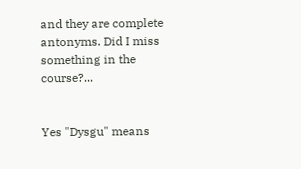and they are complete antonyms. Did I miss something in the course?...


Yes "Dysgu" means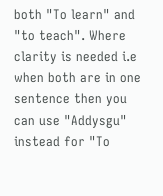both "To learn" and "to teach". Where clarity is needed i.e when both are in one sentence then you can use "Addysgu" instead for "To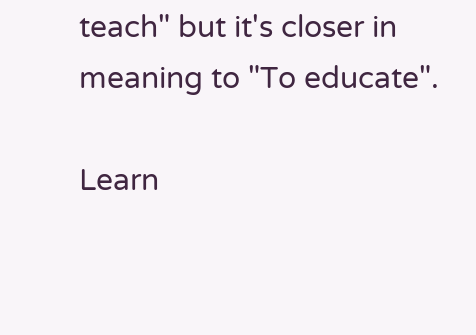teach" but it's closer in meaning to "To educate".

Learn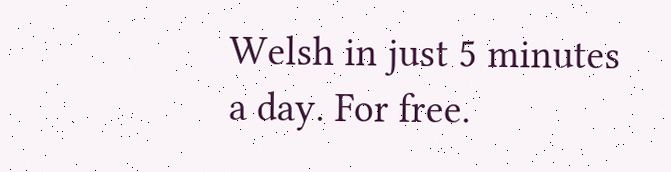Welsh in just 5 minutes a day. For free.